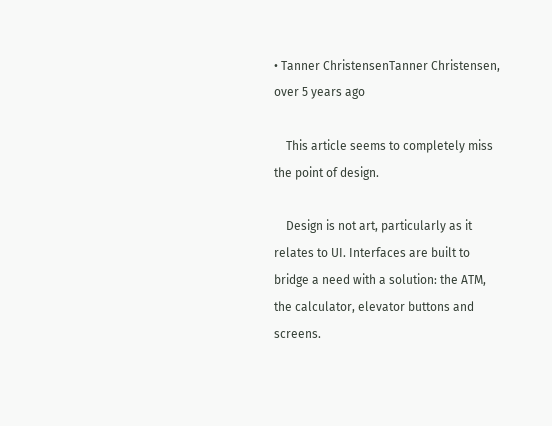• Tanner ChristensenTanner Christensen, over 5 years ago

    This article seems to completely miss the point of design.

    Design is not art, particularly as it relates to UI. Interfaces are built to bridge a need with a solution: the ATM, the calculator, elevator buttons and screens.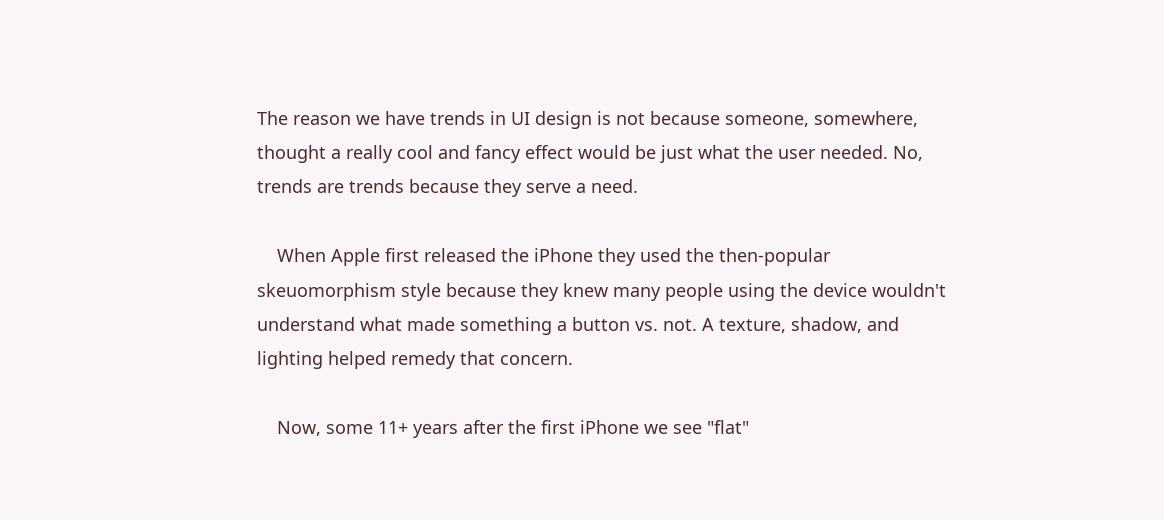The reason we have trends in UI design is not because someone, somewhere, thought a really cool and fancy effect would be just what the user needed. No, trends are trends because they serve a need.

    When Apple first released the iPhone they used the then-popular skeuomorphism style because they knew many people using the device wouldn't understand what made something a button vs. not. A texture, shadow, and lighting helped remedy that concern.

    Now, some 11+ years after the first iPhone we see "flat"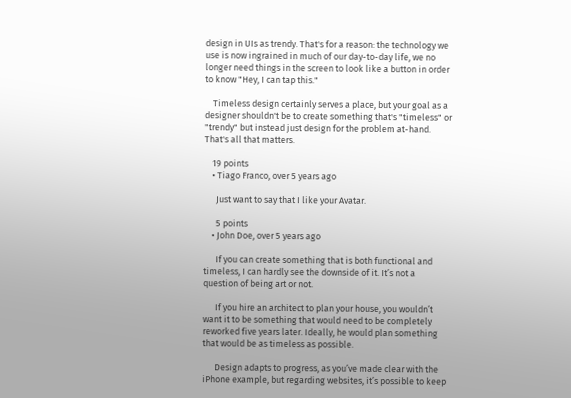design in UIs as trendy. That's for a reason: the technology we use is now ingrained in much of our day-to-day life, we no longer need things in the screen to look like a button in order to know "Hey, I can tap this."

    Timeless design certainly serves a place, but your goal as a designer shouldn't be to create something that's "timeless" or "trendy" but instead just design for the problem at-hand. That's all that matters.

    19 points
    • Tiago Franco, over 5 years ago

      Just want to say that I like your Avatar.

      5 points
    • John Doe, over 5 years ago

      If you can create something that is both functional and timeless, I can hardly see the downside of it. It’s not a question of being art or not.

      If you hire an architect to plan your house, you wouldn’t want it to be something that would need to be completely reworked five years later. Ideally, he would plan something that would be as timeless as possible.

      Design adapts to progress, as you’ve made clear with the iPhone example, but regarding websites, it’s possible to keep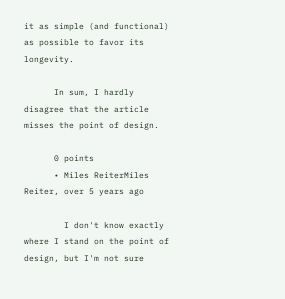it as simple (and functional) as possible to favor its longevity.

      In sum, I hardly disagree that the article misses the point of design.

      0 points
      • Miles ReiterMiles Reiter, over 5 years ago

        I don't know exactly where I stand on the point of design, but I'm not sure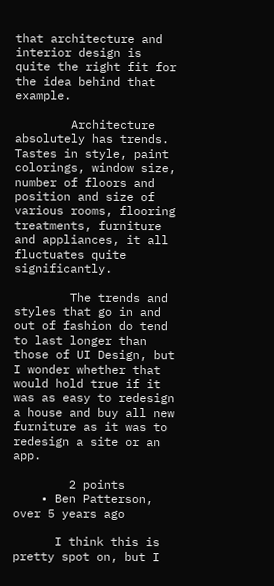that architecture and interior design is quite the right fit for the idea behind that example.

        Architecture absolutely has trends. Tastes in style, paint colorings, window size, number of floors and position and size of various rooms, flooring treatments, furniture and appliances, it all fluctuates quite significantly.

        The trends and styles that go in and out of fashion do tend to last longer than those of UI Design, but I wonder whether that would hold true if it was as easy to redesign a house and buy all new furniture as it was to redesign a site or an app.

        2 points
    • Ben Patterson, over 5 years ago

      I think this is pretty spot on, but I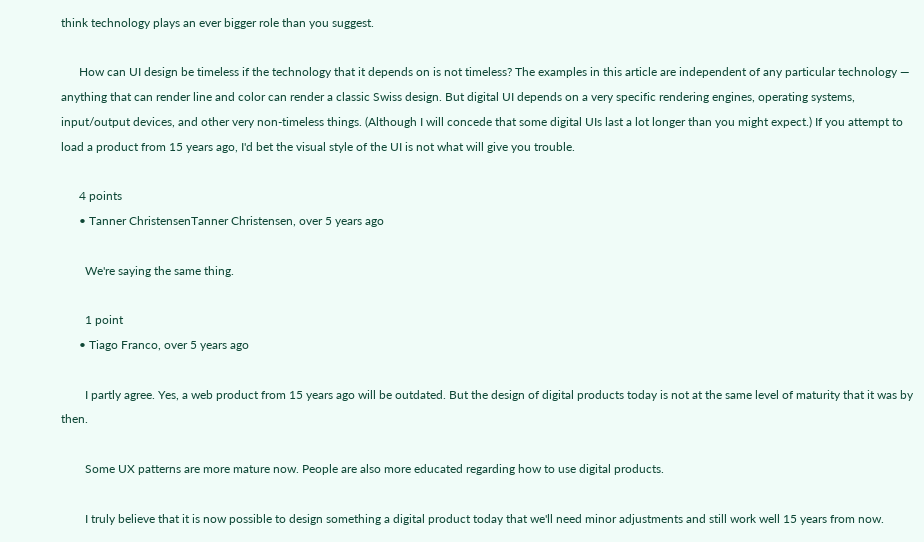think technology plays an ever bigger role than you suggest.

      How can UI design be timeless if the technology that it depends on is not timeless? The examples in this article are independent of any particular technology — anything that can render line and color can render a classic Swiss design. But digital UI depends on a very specific rendering engines, operating systems, input/output devices, and other very non-timeless things. (Although I will concede that some digital UIs last a lot longer than you might expect.) If you attempt to load a product from 15 years ago, I'd bet the visual style of the UI is not what will give you trouble.

      4 points
      • Tanner ChristensenTanner Christensen, over 5 years ago

        We're saying the same thing.

        1 point
      • Tiago Franco, over 5 years ago

        I partly agree. Yes, a web product from 15 years ago will be outdated. But the design of digital products today is not at the same level of maturity that it was by then.

        Some UX patterns are more mature now. People are also more educated regarding how to use digital products.

        I truly believe that it is now possible to design something a digital product today that we'll need minor adjustments and still work well 15 years from now.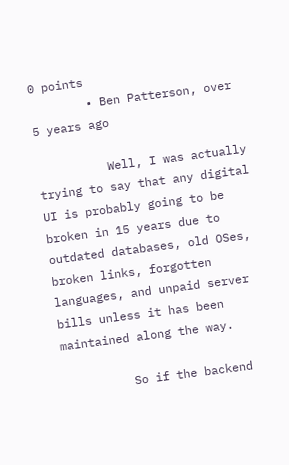0 points
        • Ben Patterson, over 5 years ago

          Well, I was actually trying to say that any digital UI is probably going to be broken in 15 years due to outdated databases, old OSes, broken links, forgotten languages, and unpaid server bills unless it has been maintained along the way.

          So if the backend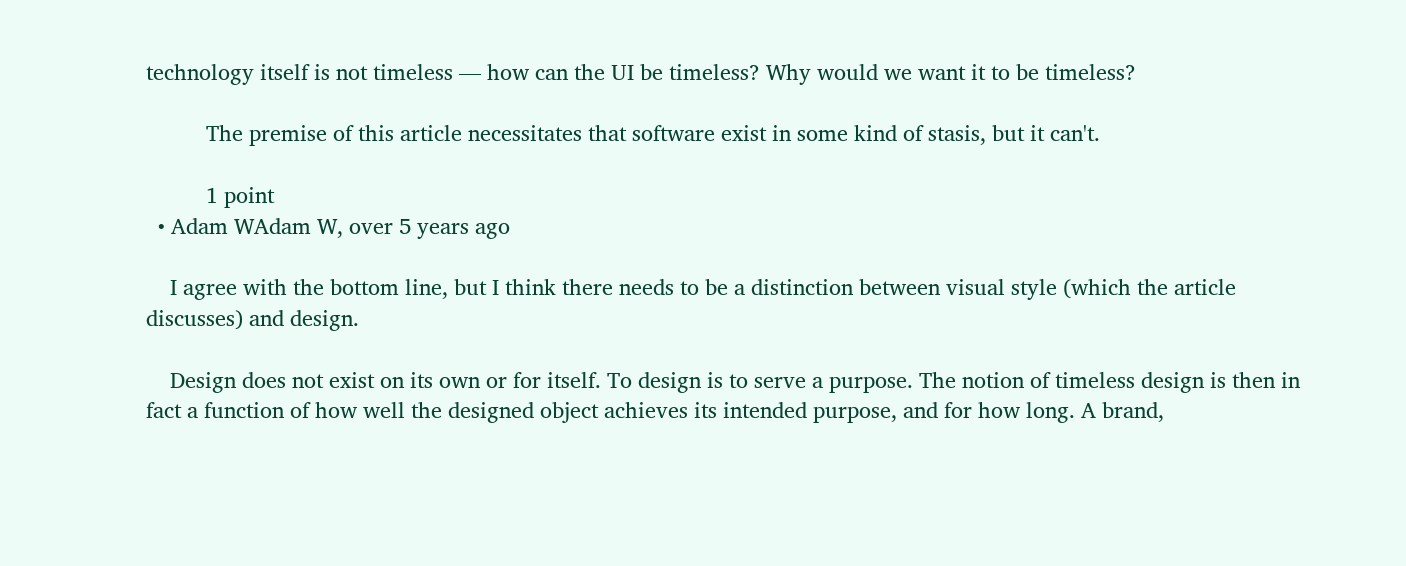technology itself is not timeless — how can the UI be timeless? Why would we want it to be timeless?

          The premise of this article necessitates that software exist in some kind of stasis, but it can't.

          1 point
  • Adam WAdam W, over 5 years ago

    I agree with the bottom line, but I think there needs to be a distinction between visual style (which the article discusses) and design.

    Design does not exist on its own or for itself. To design is to serve a purpose. The notion of timeless design is then in fact a function of how well the designed object achieves its intended purpose, and for how long. A brand,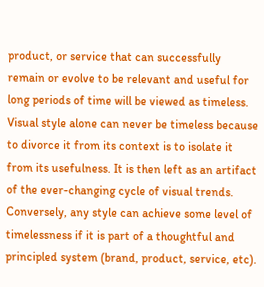product, or service that can successfully remain or evolve to be relevant and useful for long periods of time will be viewed as timeless. Visual style alone can never be timeless because to divorce it from its context is to isolate it from its usefulness. It is then left as an artifact of the ever-changing cycle of visual trends. Conversely, any style can achieve some level of timelessness if it is part of a thoughtful and principled system (brand, product, service, etc).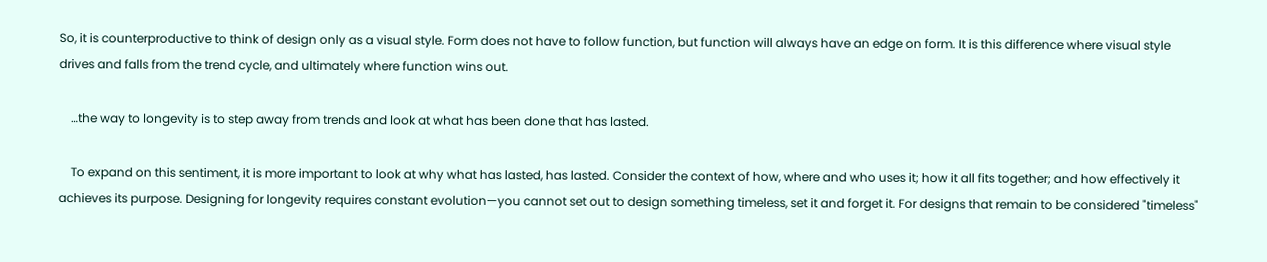So, it is counterproductive to think of design only as a visual style. Form does not have to follow function, but function will always have an edge on form. It is this difference where visual style drives and falls from the trend cycle, and ultimately where function wins out.

    …the way to longevity is to step away from trends and look at what has been done that has lasted.

    To expand on this sentiment, it is more important to look at why what has lasted, has lasted. Consider the context of how, where and who uses it; how it all fits together; and how effectively it achieves its purpose. Designing for longevity requires constant evolution—you cannot set out to design something timeless, set it and forget it. For designs that remain to be considered "timeless"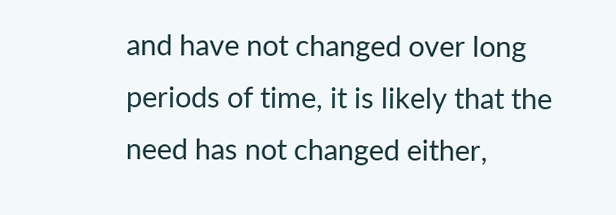and have not changed over long periods of time, it is likely that the need has not changed either,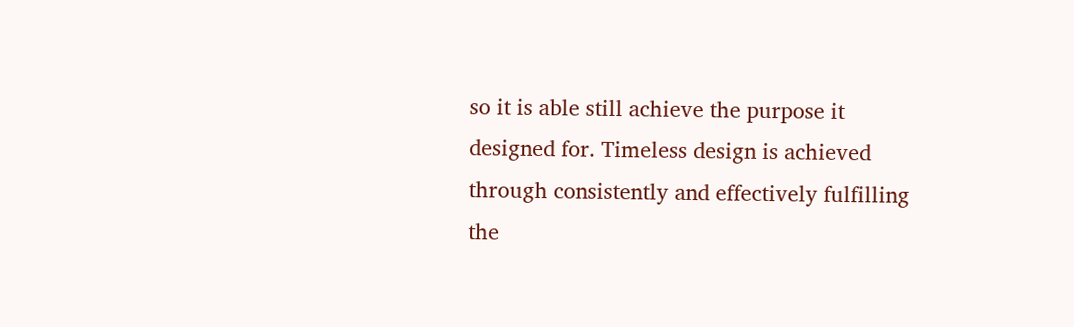so it is able still achieve the purpose it designed for. Timeless design is achieved through consistently and effectively fulfilling the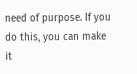need of purpose. If you do this, you can make it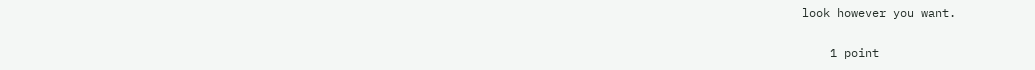look however you want.

    1 point